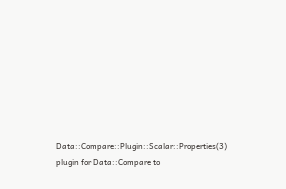Data::Compare::Plugin::Scalar::Properties(3) plugin for Data::Compare to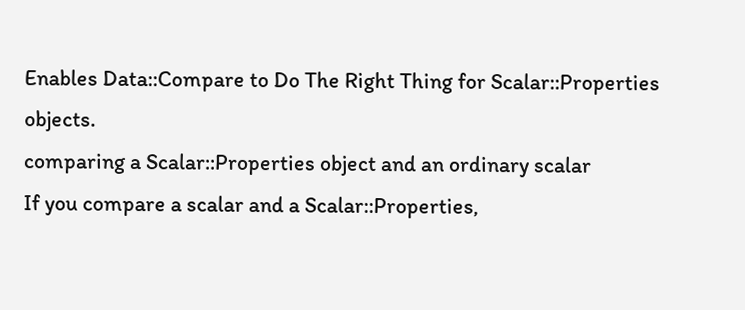Enables Data::Compare to Do The Right Thing for Scalar::Properties objects.
comparing a Scalar::Properties object and an ordinary scalar
If you compare a scalar and a Scalar::Properties,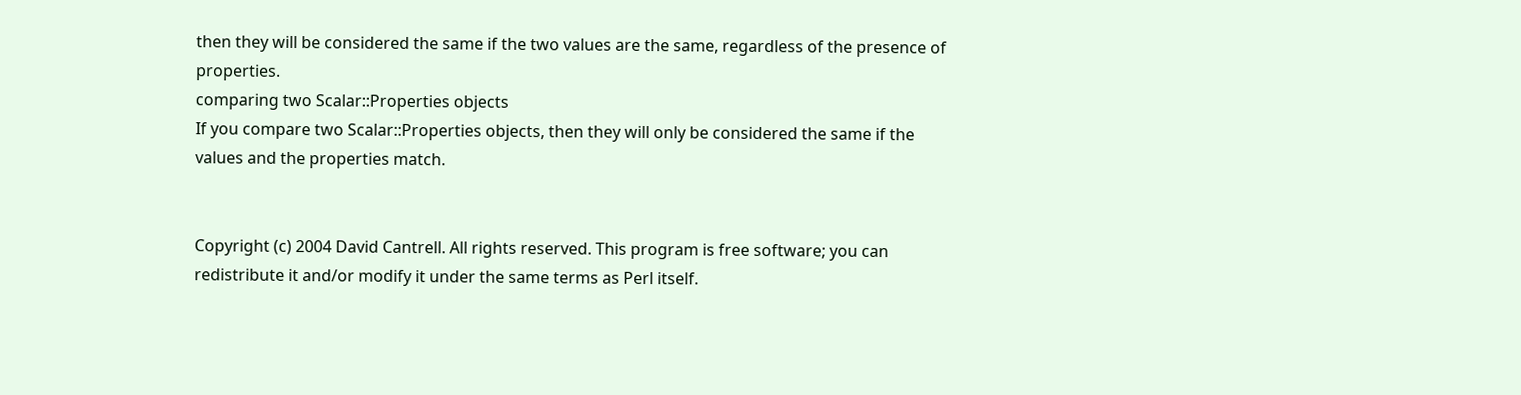then they will be considered the same if the two values are the same, regardless of the presence of properties.
comparing two Scalar::Properties objects
If you compare two Scalar::Properties objects, then they will only be considered the same if the values and the properties match.


Copyright (c) 2004 David Cantrell. All rights reserved. This program is free software; you can redistribute it and/or modify it under the same terms as Perl itself.